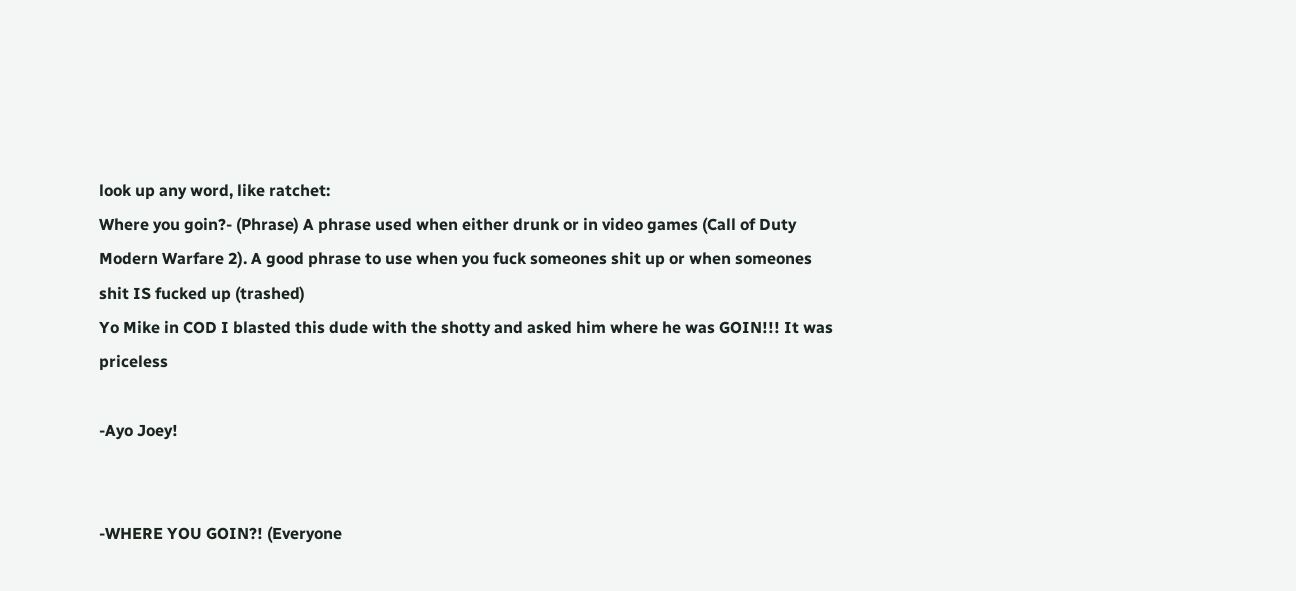look up any word, like ratchet:
Where you goin?- (Phrase) A phrase used when either drunk or in video games (Call of Duty Modern Warfare 2). A good phrase to use when you fuck someones shit up or when someones shit IS fucked up (trashed)
Yo Mike in COD I blasted this dude with the shotty and asked him where he was GOIN!!! It was priceless

-Ayo Joey!


-WHERE YOU GOIN?! (Everyone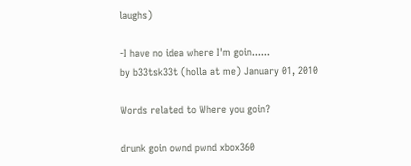laughs)

-I have no idea where I'm goin......
by b33tsk33t (holla at me) January 01, 2010

Words related to Where you goin?

drunk goin ownd pwnd xbox360